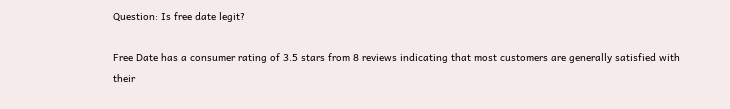Question: Is free date legit?

Free Date has a consumer rating of 3.5 stars from 8 reviews indicating that most customers are generally satisfied with their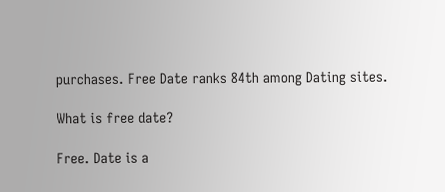purchases. Free Date ranks 84th among Dating sites.

What is free date?

Free. Date is a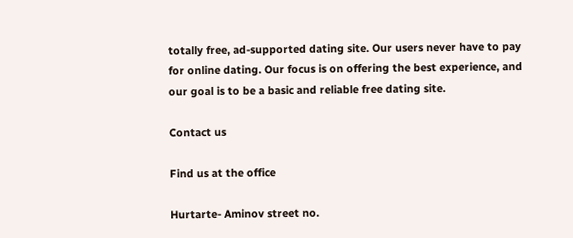totally free, ad-supported dating site. Our users never have to pay for online dating. Our focus is on offering the best experience, and our goal is to be a basic and reliable free dating site.

Contact us

Find us at the office

Hurtarte- Aminov street no.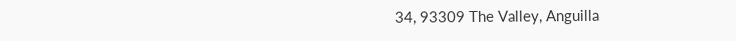34, 93309 The Valley, Anguilla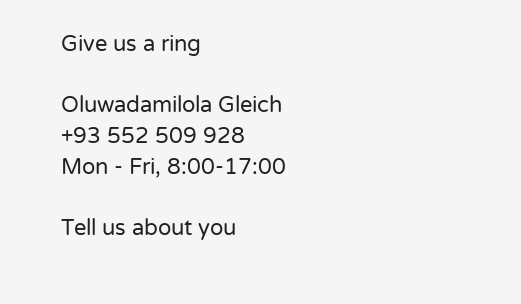Give us a ring

Oluwadamilola Gleich
+93 552 509 928
Mon - Fri, 8:00-17:00

Tell us about you